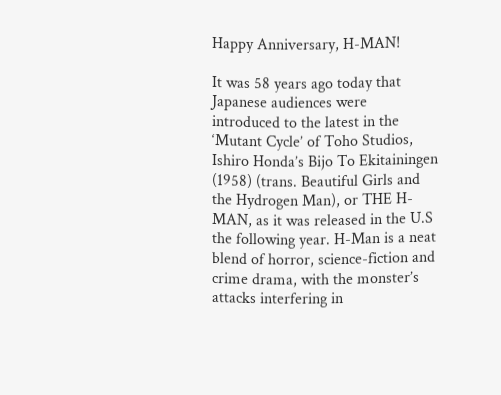Happy Anniversary, H-MAN!

It was 58 years ago today that Japanese audiences were introduced to the latest in the ‘Mutant Cycle’ of Toho Studios, Ishiro Honda’s Bijo To Ekitainingen (1958) (trans. Beautiful Girls and the Hydrogen Man), or THE H-MAN, as it was released in the U.S the following year. H-Man is a neat blend of horror, science-fiction and crime drama, with the monster’s attacks interfering in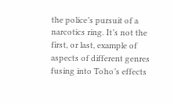the police’s pursuit of a narcotics ring. It’s not the first, or last, example of aspects of different genres fusing into Toho’s effects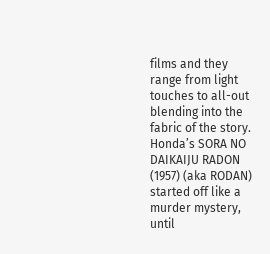films and they range from light touches to all-out blending into the fabric of the story. Honda’s SORA NO DAIKAIJU RADON (1957) (aka RODAN) started off like a murder mystery, until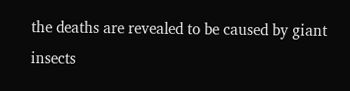the deaths are revealed to be caused by giant insects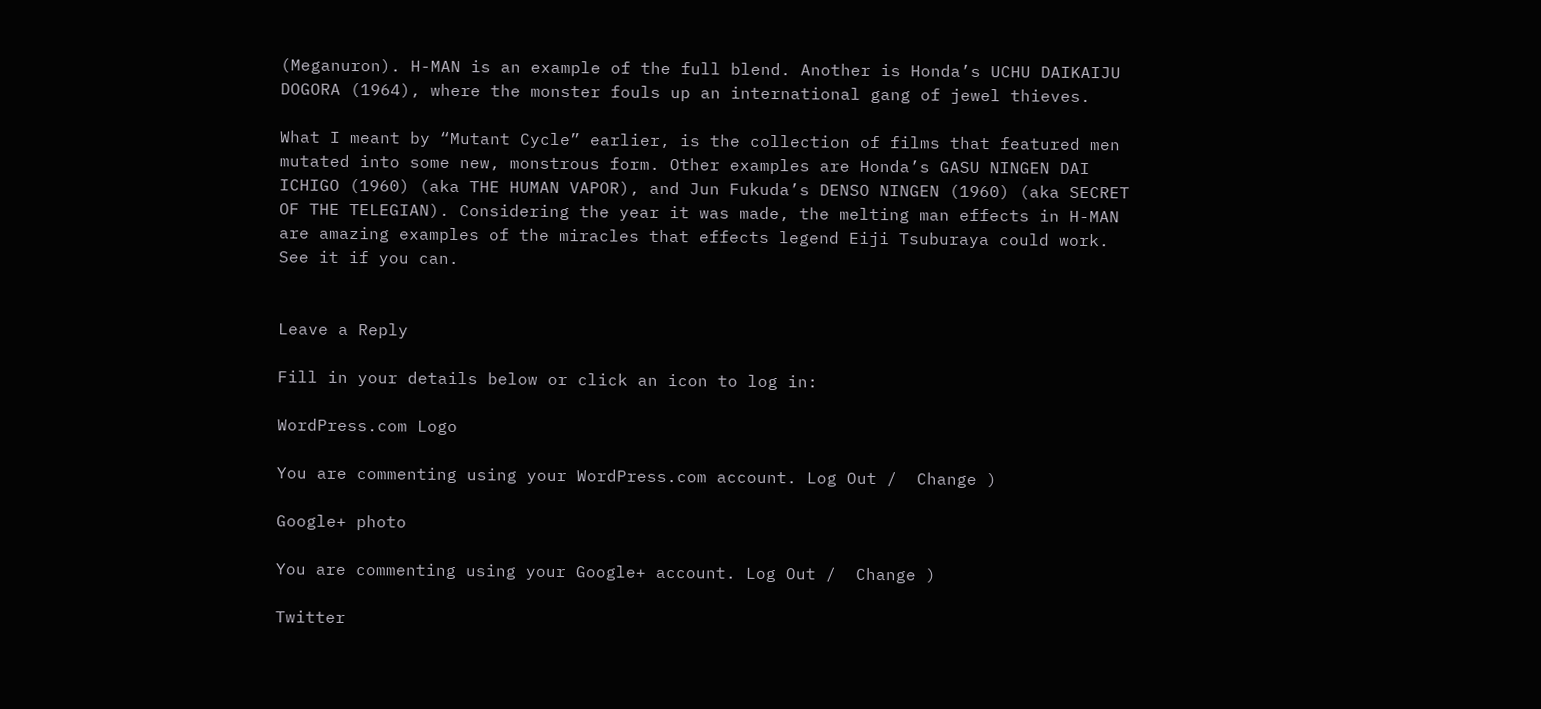(Meganuron). H-MAN is an example of the full blend. Another is Honda’s UCHU DAIKAIJU DOGORA (1964), where the monster fouls up an international gang of jewel thieves.

What I meant by “Mutant Cycle” earlier, is the collection of films that featured men mutated into some new, monstrous form. Other examples are Honda’s GASU NINGEN DAI ICHIGO (1960) (aka THE HUMAN VAPOR), and Jun Fukuda’s DENSO NINGEN (1960) (aka SECRET OF THE TELEGIAN). Considering the year it was made, the melting man effects in H-MAN are amazing examples of the miracles that effects legend Eiji Tsuburaya could work. See it if you can.


Leave a Reply

Fill in your details below or click an icon to log in:

WordPress.com Logo

You are commenting using your WordPress.com account. Log Out /  Change )

Google+ photo

You are commenting using your Google+ account. Log Out /  Change )

Twitter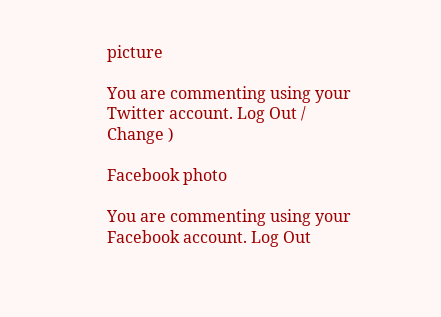picture

You are commenting using your Twitter account. Log Out /  Change )

Facebook photo

You are commenting using your Facebook account. Log Out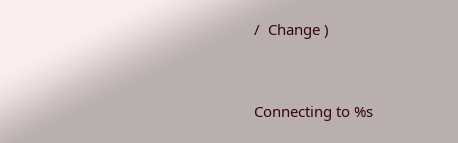/  Change )


Connecting to %s